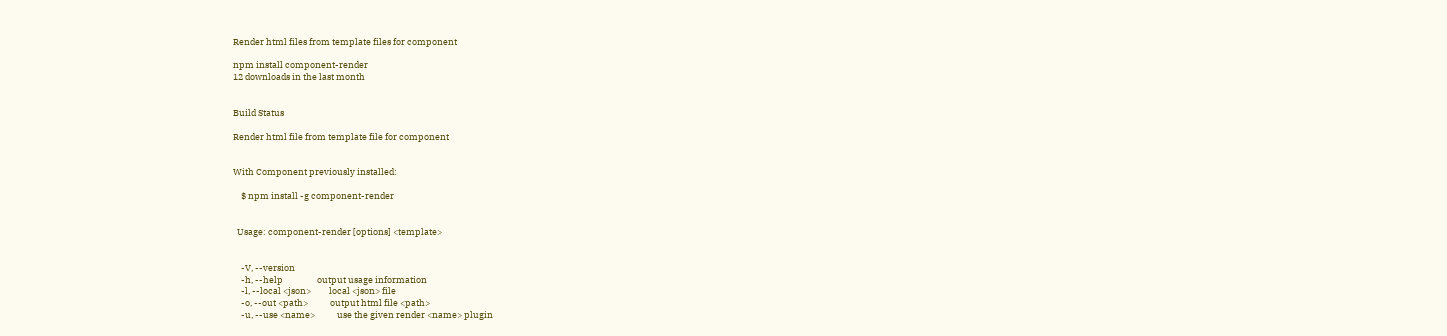Render html files from template files for component

npm install component-render
12 downloads in the last month


Build Status

Render html file from template file for component


With Component previously installed:

    $ npm install -g component-render


  Usage: component-render [options] <template>


    -V, --version
    -h, --help                 output usage information
    -l, --local <json>         local <json> file
    -o, --out <path>           output html file <path>
    -u, --use <name>           use the given render <name> plugin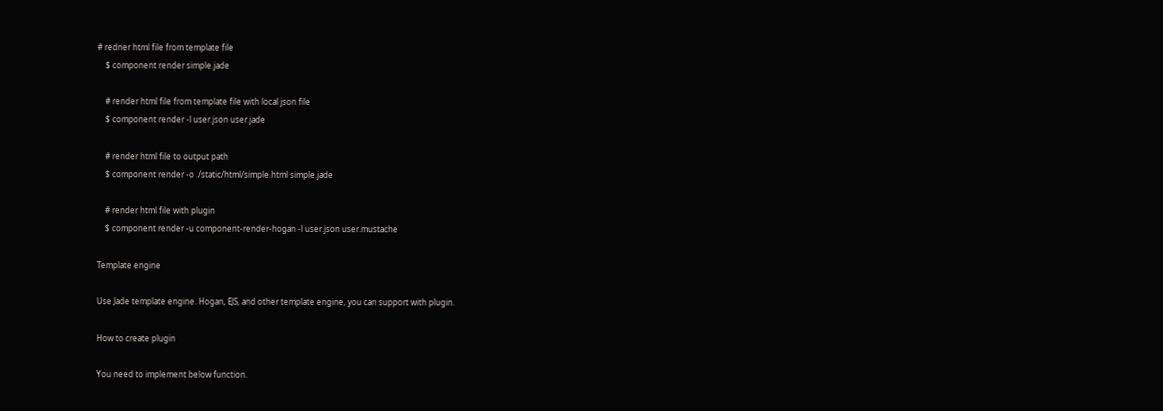# redner html file from template file
    $ component render simple.jade

    # render html file from template file with local json file
    $ component render -l user.json user.jade

    # render html file to output path
    $ component render -o ./static/html/simple.html simple.jade

    # render html file with plugin
    $ component render -u component-render-hogan -l user.json user.mustache

Template engine

Use Jade template engine. Hogan, EJS, and other template engine, you can support with plugin.

How to create plugin

You need to implement below function.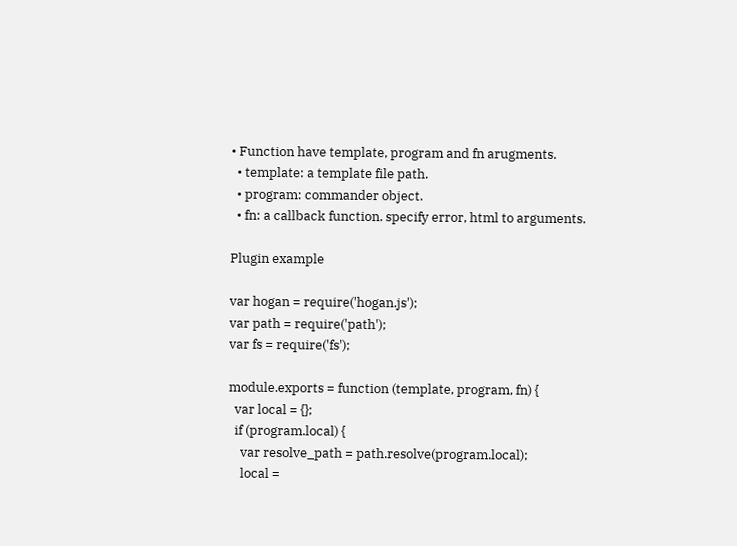• Function have template, program and fn arugments.
  • template: a template file path.
  • program: commander object.
  • fn: a callback function. specify error, html to arguments.

Plugin example

var hogan = require('hogan.js');
var path = require('path');
var fs = require('fs');

module.exports = function (template, program, fn) {
  var local = {};
  if (program.local) {
    var resolve_path = path.resolve(program.local);
    local =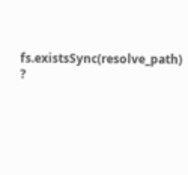fs.existsSync(resolve_path) ?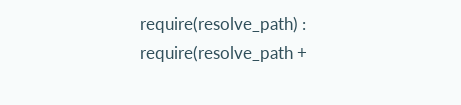require(resolve_path) : require(resolve_path +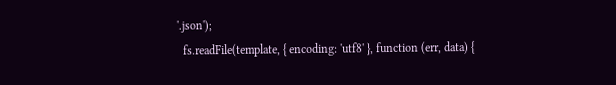'.json');
  fs.readFile(template, { encoding: 'utf8' }, function (err, data) {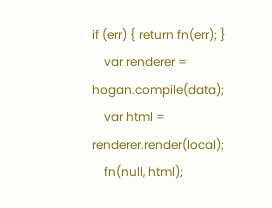if (err) { return fn(err); }
    var renderer = hogan.compile(data);
    var html = renderer.render(local);
    fn(null, html);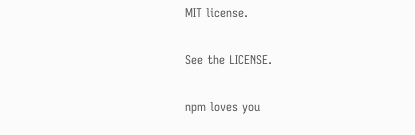MIT license.

See the LICENSE.

npm loves you